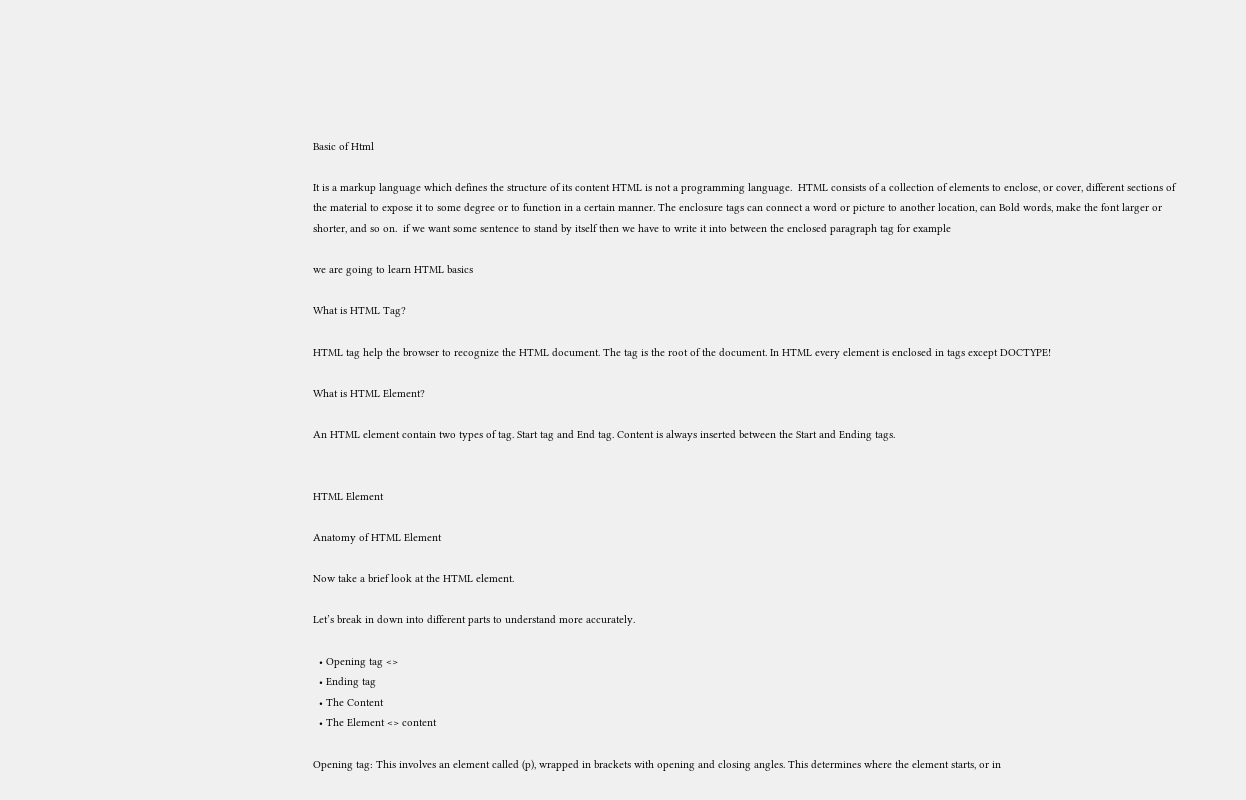Basic of Html

It is a markup language which defines the structure of its content HTML is not a programming language.  HTML consists of a collection of elements to enclose, or cover, different sections of the material to expose it to some degree or to function in a certain manner. The enclosure tags can connect a word or picture to another location, can Bold words, make the font larger or shorter, and so on.  if we want some sentence to stand by itself then we have to write it into between the enclosed paragraph tag for example

we are going to learn HTML basics

What is HTML Tag?

HTML tag help the browser to recognize the HTML document. The tag is the root of the document. In HTML every element is enclosed in tags except DOCTYPE!

What is HTML Element?

An HTML element contain two types of tag. Start tag and End tag. Content is always inserted between the Start and Ending tags.


HTML Element

Anatomy of HTML Element

Now take a brief look at the HTML element.

Let’s break in down into different parts to understand more accurately.

  • Opening tag <>
  • Ending tag
  • The Content
  • The Element <> content

Opening tag: This involves an element called (p), wrapped in brackets with opening and closing angles. This determines where the element starts, or in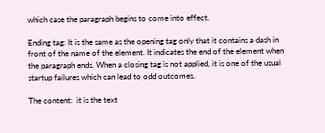which case the paragraph begins to come into effect.

Ending tag: It is the same as the opening tag only that it contains a dash in front of the name of the element. It indicates the end of the element when the paragraph ends. When a closing tag is not applied, it is one of the usual startup failures which can lead to odd outcomes.

The content:  it is the text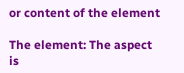or content of the element

The element: The aspect is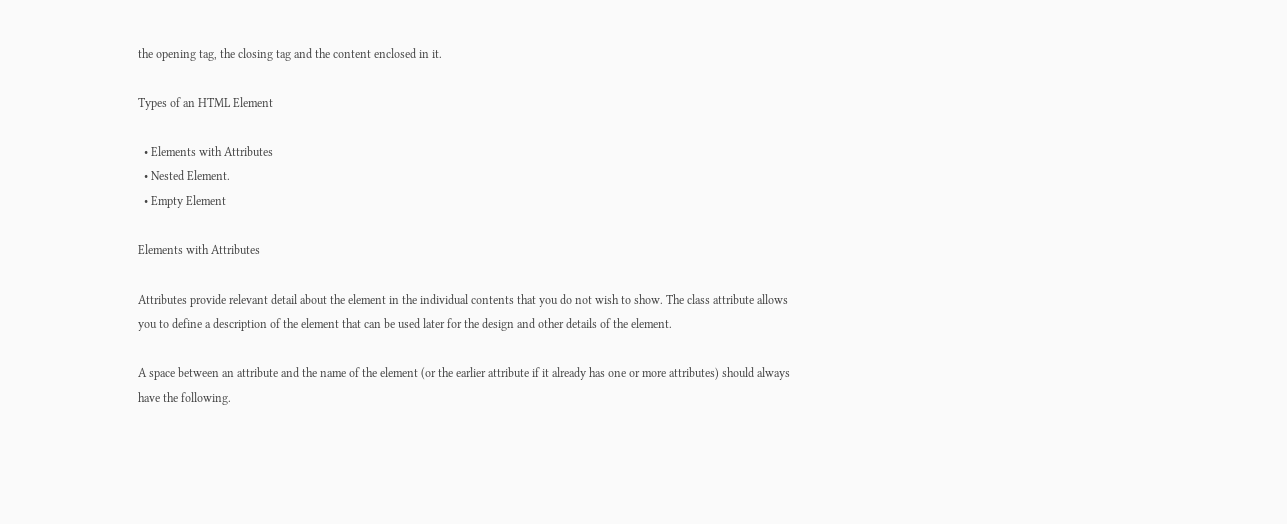the opening tag, the closing tag and the content enclosed in it.

Types of an HTML Element

  • Elements with Attributes
  • Nested Element.
  • Empty Element

Elements with Attributes

Attributes provide relevant detail about the element in the individual contents that you do not wish to show. The class attribute allows you to define a description of the element that can be used later for the design and other details of the element.

A space between an attribute and the name of the element (or the earlier attribute if it already has one or more attributes) should always have the following.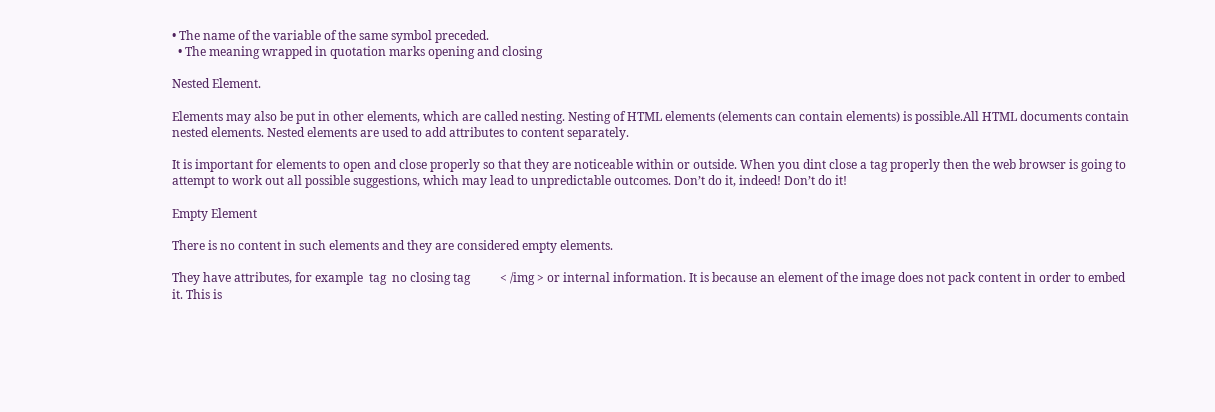• The name of the variable of the same symbol preceded.
  • The meaning wrapped in quotation marks opening and closing

Nested Element.

Elements may also be put in other elements, which are called nesting. Nesting of HTML elements (elements can contain elements) is possible.All HTML documents contain nested elements. Nested elements are used to add attributes to content separately.

It is important for elements to open and close properly so that they are noticeable within or outside. When you dint close a tag properly then the web browser is going to attempt to work out all possible suggestions, which may lead to unpredictable outcomes. Don’t do it, indeed! Don’t do it!

Empty Element

There is no content in such elements and they are considered empty elements.

They have attributes, for example  tag  no closing tag          < /img > or internal information. It is because an element of the image does not pack content in order to embed it. This is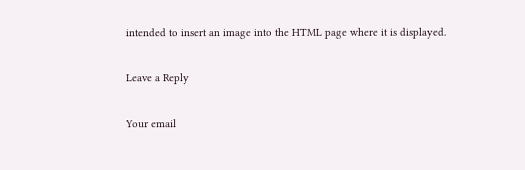intended to insert an image into the HTML page where it is displayed.

Leave a Reply

Your email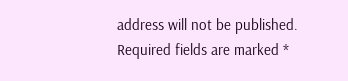address will not be published. Required fields are marked *